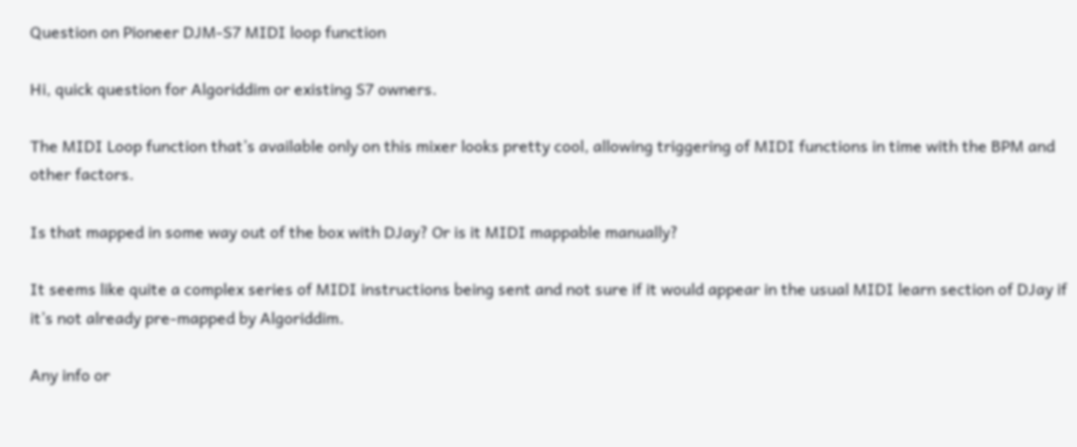Question on Pioneer DJM-S7 MIDI loop function

Hi, quick question for Algoriddim or existing S7 owners.

The MIDI Loop function that’s available only on this mixer looks pretty cool, allowing triggering of MIDI functions in time with the BPM and other factors.

Is that mapped in some way out of the box with DJay? Or is it MIDI mappable manually?

It seems like quite a complex series of MIDI instructions being sent and not sure if it would appear in the usual MIDI learn section of DJay if it’s not already pre-mapped by Algoriddim.

Any info or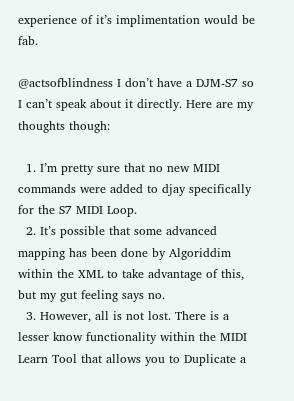experience of it’s implimentation would be fab.

@actsofblindness I don’t have a DJM-S7 so I can’t speak about it directly. Here are my thoughts though:

  1. I’m pretty sure that no new MIDI commands were added to djay specifically for the S7 MIDI Loop.
  2. It’s possible that some advanced mapping has been done by Algoriddim within the XML to take advantage of this, but my gut feeling says no.
  3. However, all is not lost. There is a lesser know functionality within the MIDI Learn Tool that allows you to Duplicate a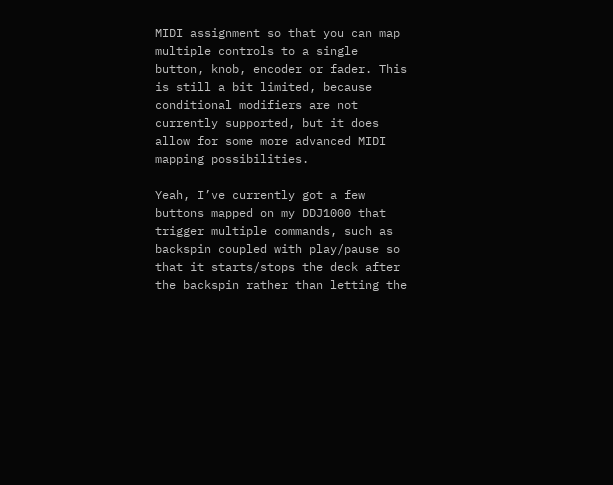MIDI assignment so that you can map multiple controls to a single button, knob, encoder or fader. This is still a bit limited, because conditional modifiers are not currently supported, but it does allow for some more advanced MIDI mapping possibilities.

Yeah, I’ve currently got a few buttons mapped on my DDJ1000 that trigger multiple commands, such as backspin coupled with play/pause so that it starts/stops the deck after the backspin rather than letting the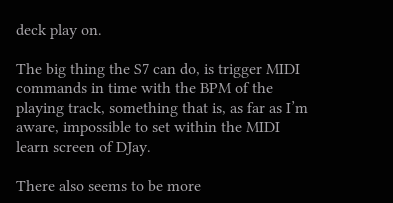deck play on.

The big thing the S7 can do, is trigger MIDI commands in time with the BPM of the playing track, something that is, as far as I’m aware, impossible to set within the MIDI learn screen of DJay.

There also seems to be more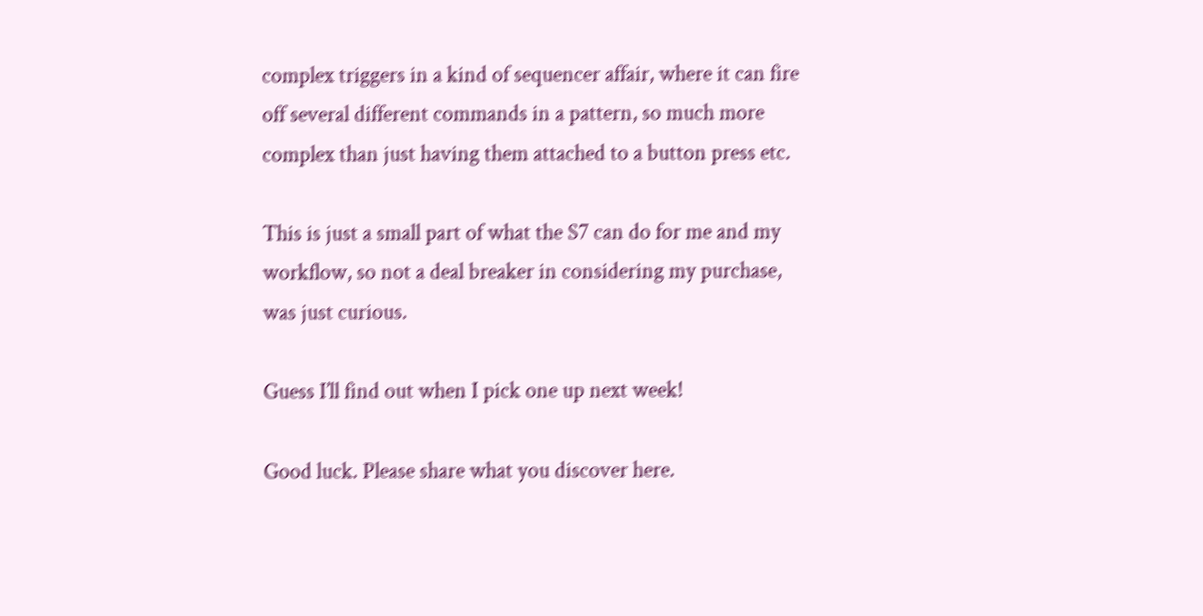complex triggers in a kind of sequencer affair, where it can fire off several different commands in a pattern, so much more complex than just having them attached to a button press etc.

This is just a small part of what the S7 can do for me and my workflow, so not a deal breaker in considering my purchase, was just curious.

Guess I’ll find out when I pick one up next week!

Good luck. Please share what you discover here.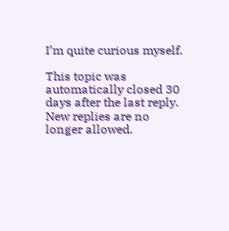I’m quite curious myself.

This topic was automatically closed 30 days after the last reply. New replies are no longer allowed.